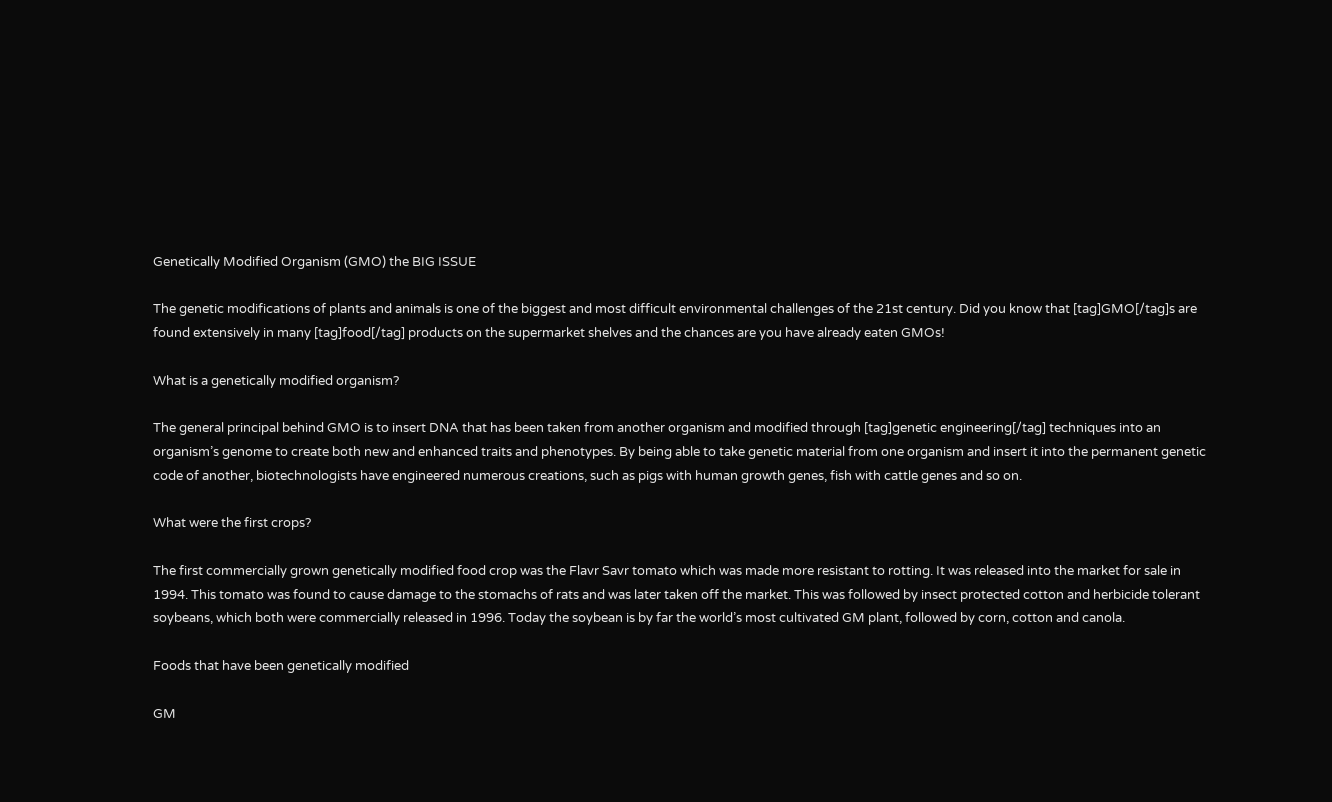Genetically Modified Organism (GMO) the BIG ISSUE

The genetic modifications of plants and animals is one of the biggest and most difficult environmental challenges of the 21st century. Did you know that [tag]GMO[/tag]s are found extensively in many [tag]food[/tag] products on the supermarket shelves and the chances are you have already eaten GMOs!

What is a genetically modified organism?

The general principal behind GMO is to insert DNA that has been taken from another organism and modified through [tag]genetic engineering[/tag] techniques into an organism’s genome to create both new and enhanced traits and phenotypes. By being able to take genetic material from one organism and insert it into the permanent genetic code of another, biotechnologists have engineered numerous creations, such as pigs with human growth genes, fish with cattle genes and so on.

What were the first crops?

The first commercially grown genetically modified food crop was the Flavr Savr tomato which was made more resistant to rotting. It was released into the market for sale in 1994. This tomato was found to cause damage to the stomachs of rats and was later taken off the market. This was followed by insect protected cotton and herbicide tolerant soybeans, which both were commercially released in 1996. Today the soybean is by far the world’s most cultivated GM plant, followed by corn, cotton and canola.

Foods that have been genetically modified

GM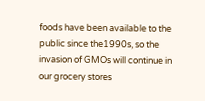foods have been available to the public since the1990s, so the invasion of GMOs will continue in our grocery stores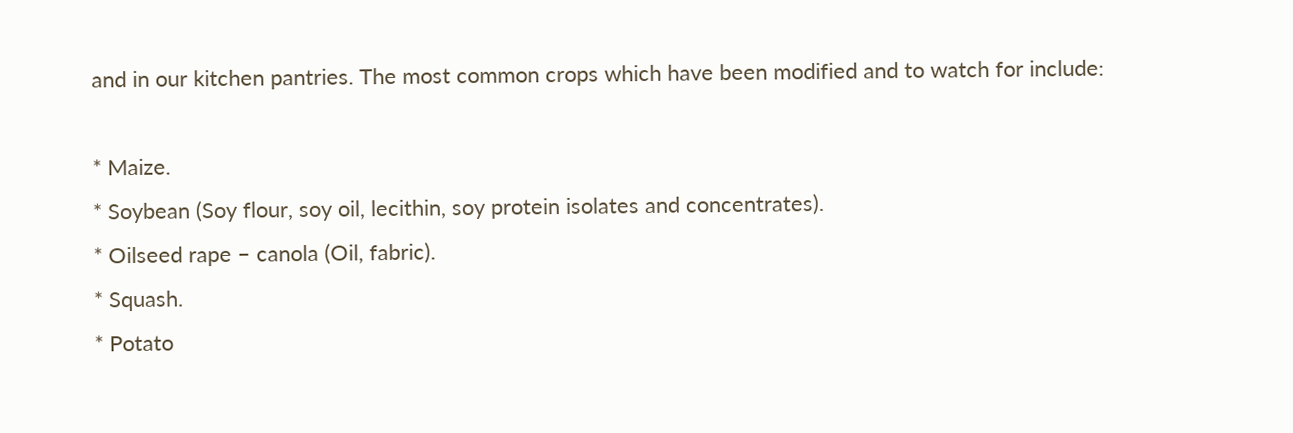and in our kitchen pantries. The most common crops which have been modified and to watch for include:

* Maize.
* Soybean (Soy flour, soy oil, lecithin, soy protein isolates and concentrates).
* Oilseed rape – canola (Oil, fabric).
* Squash.
* Potato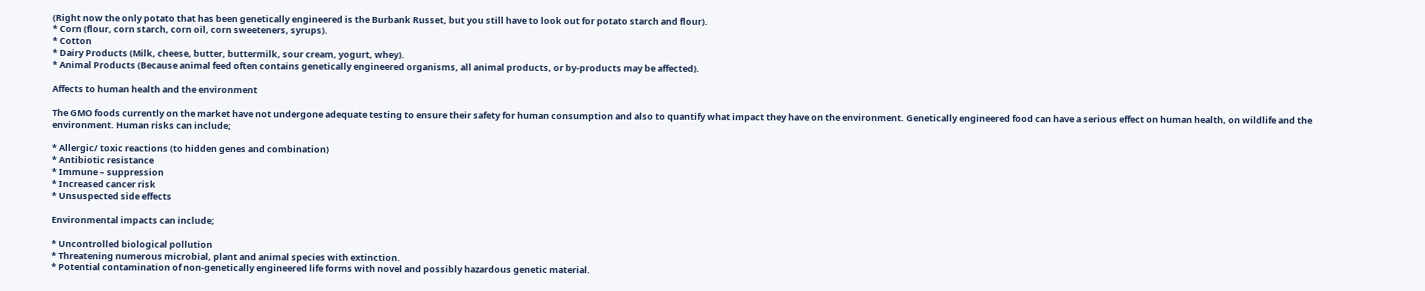(Right now the only potato that has been genetically engineered is the Burbank Russet, but you still have to look out for potato starch and flour).
* Corn (flour, corn starch, corn oil, corn sweeteners, syrups).
* Cotton
* Dairy Products (Milk, cheese, butter, buttermilk, sour cream, yogurt, whey).
* Animal Products (Because animal feed often contains genetically engineered organisms, all animal products, or by-products may be affected).

Affects to human health and the environment

The GMO foods currently on the market have not undergone adequate testing to ensure their safety for human consumption and also to quantify what impact they have on the environment. Genetically engineered food can have a serious effect on human health, on wildlife and the environment. Human risks can include;

* Allergic/ toxic reactions (to hidden genes and combination)
* Antibiotic resistance
* Immune – suppression
* Increased cancer risk
* Unsuspected side effects

Environmental impacts can include;

* Uncontrolled biological pollution
* Threatening numerous microbial, plant and animal species with extinction.
* Potential contamination of non-genetically engineered life forms with novel and possibly hazardous genetic material.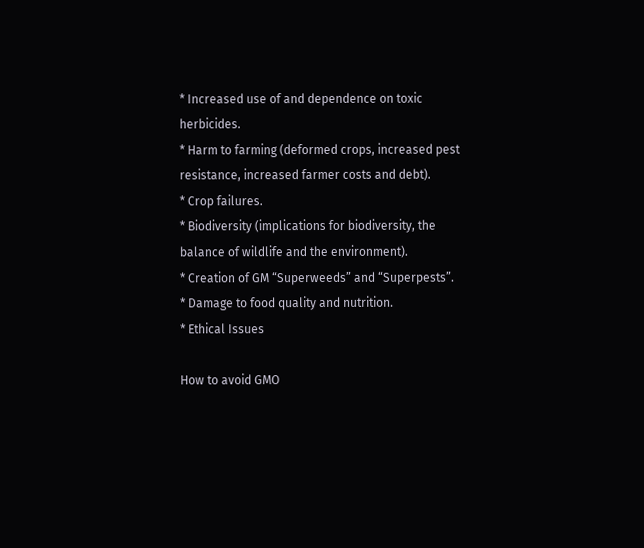* Increased use of and dependence on toxic herbicides.
* Harm to farming (deformed crops, increased pest resistance, increased farmer costs and debt).
* Crop failures.
* Biodiversity (implications for biodiversity, the balance of wildlife and the environment).
* Creation of GM “Superweeds” and “Superpests”.
* Damage to food quality and nutrition.
* Ethical Issues

How to avoid GMO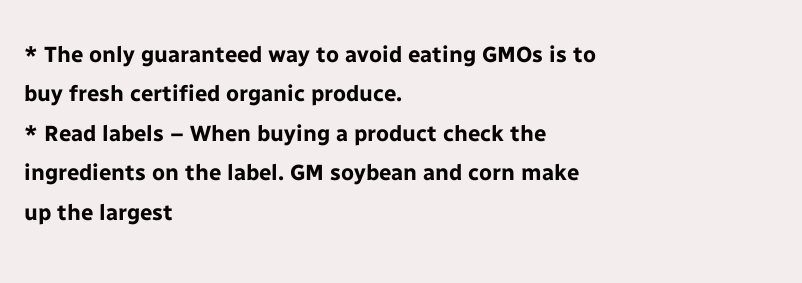* The only guaranteed way to avoid eating GMOs is to buy fresh certified organic produce.
* Read labels – When buying a product check the ingredients on the label. GM soybean and corn make up the largest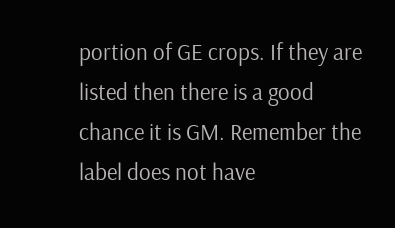portion of GE crops. If they are listed then there is a good chance it is GM. Remember the label does not have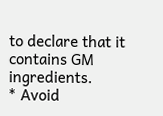to declare that it contains GM ingredients.
* Avoid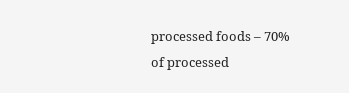processed foods – 70% of processed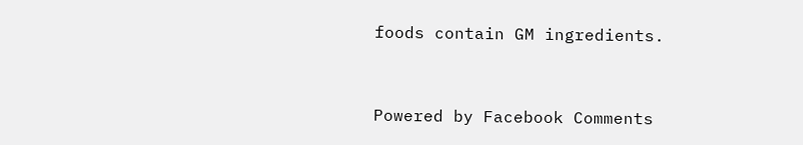foods contain GM ingredients.



Powered by Facebook Comments